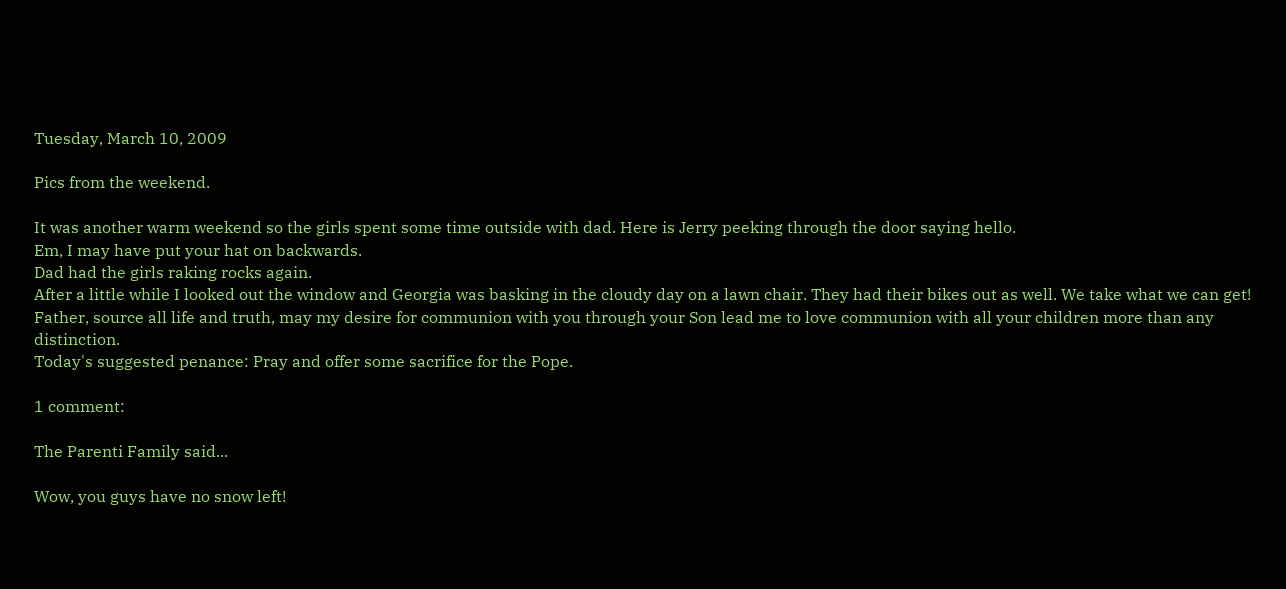Tuesday, March 10, 2009

Pics from the weekend.

It was another warm weekend so the girls spent some time outside with dad. Here is Jerry peeking through the door saying hello.
Em, I may have put your hat on backwards.
Dad had the girls raking rocks again.
After a little while I looked out the window and Georgia was basking in the cloudy day on a lawn chair. They had their bikes out as well. We take what we can get!
Father, source all life and truth, may my desire for communion with you through your Son lead me to love communion with all your children more than any distinction.
Today's suggested penance: Pray and offer some sacrifice for the Pope.

1 comment:

The Parenti Family said...

Wow, you guys have no snow left!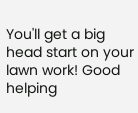You'll get a big head start on your lawn work! Good helping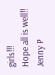girls!!!
Hope all is well!!
Jenny P